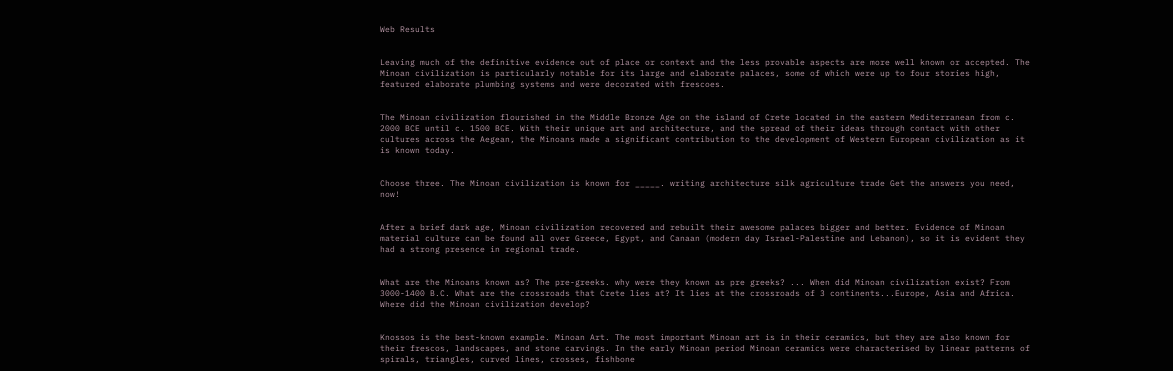Web Results


Leaving much of the definitive evidence out of place or context and the less provable aspects are more well known or accepted. The Minoan civilization is particularly notable for its large and elaborate palaces, some of which were up to four stories high, featured elaborate plumbing systems and were decorated with frescoes.


The Minoan civilization flourished in the Middle Bronze Age on the island of Crete located in the eastern Mediterranean from c. 2000 BCE until c. 1500 BCE. With their unique art and architecture, and the spread of their ideas through contact with other cultures across the Aegean, the Minoans made a significant contribution to the development of Western European civilization as it is known today.


Choose three. The Minoan civilization is known for _____. writing architecture silk agriculture trade Get the answers you need, now!


After a brief dark age, Minoan civilization recovered and rebuilt their awesome palaces bigger and better. Evidence of Minoan material culture can be found all over Greece, Egypt, and Canaan (modern day Israel-Palestine and Lebanon), so it is evident they had a strong presence in regional trade.


What are the Minoans known as? The pre-greeks. why were they known as pre greeks? ... When did Minoan civilization exist? From 3000-1400 B.C. What are the crossroads that Crete lies at? It lies at the crossroads of 3 continents...Europe, Asia and Africa. Where did the Minoan civilization develop?


Knossos is the best-known example. Minoan Art. The most important Minoan art is in their ceramics, but they are also known for their frescos, landscapes, and stone carvings. In the early Minoan period Minoan ceramics were characterised by linear patterns of spirals, triangles, curved lines, crosses, fishbone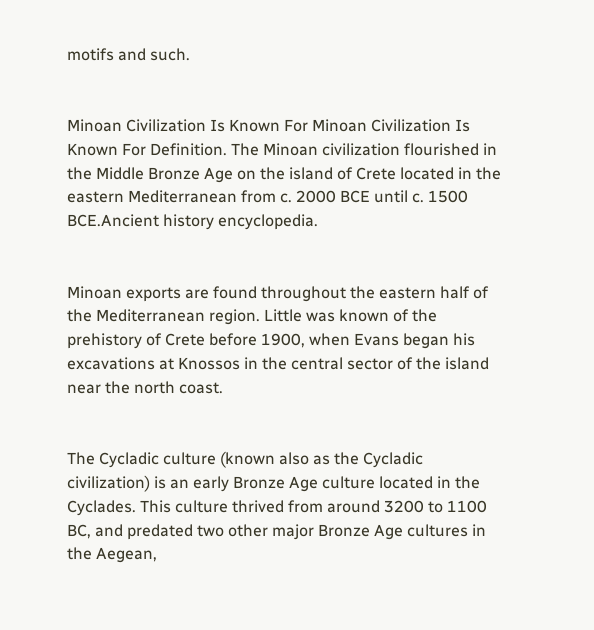motifs and such.


Minoan Civilization Is Known For Minoan Civilization Is Known For Definition. The Minoan civilization flourished in the Middle Bronze Age on the island of Crete located in the eastern Mediterranean from c. 2000 BCE until c. 1500 BCE.Ancient history encyclopedia.


Minoan exports are found throughout the eastern half of the Mediterranean region. Little was known of the prehistory of Crete before 1900, when Evans began his excavations at Knossos in the central sector of the island near the north coast.


The Cycladic culture (known also as the Cycladic civilization) is an early Bronze Age culture located in the Cyclades. This culture thrived from around 3200 to 1100 BC, and predated two other major Bronze Age cultures in the Aegean,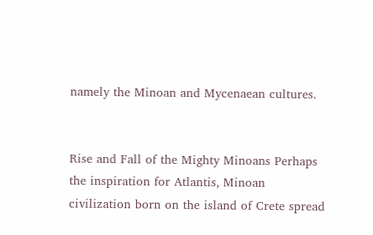namely the Minoan and Mycenaean cultures.


Rise and Fall of the Mighty Minoans Perhaps the inspiration for Atlantis, Minoan civilization born on the island of Crete spread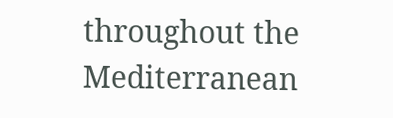throughout the Mediterranean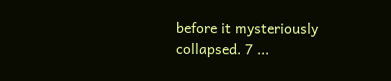before it mysteriously collapsed. 7 ...